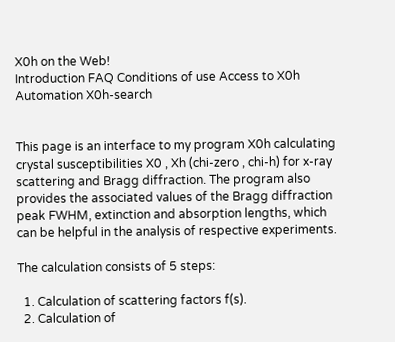X0h on the Web!
Introduction FAQ Conditions of use Access to X0h Automation X0h-search


This page is an interface to my program X0h calculating crystal susceptibilities X0 , Xh (chi-zero , chi-h) for x-ray scattering and Bragg diffraction. The program also provides the associated values of the Bragg diffraction peak FWHM, extinction and absorption lengths, which can be helpful in the analysis of respective experiments.

The calculation consists of 5 steps:

  1. Calculation of scattering factors f(s).
  2. Calculation of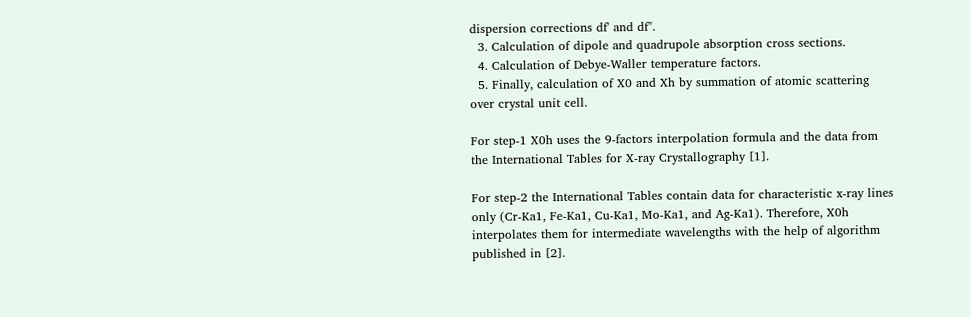dispersion corrections df' and df".
  3. Calculation of dipole and quadrupole absorption cross sections.
  4. Calculation of Debye-Waller temperature factors.
  5. Finally, calculation of X0 and Xh by summation of atomic scattering over crystal unit cell.

For step-1 X0h uses the 9-factors interpolation formula and the data from the International Tables for X-ray Crystallography [1].

For step-2 the International Tables contain data for characteristic x-ray lines only (Cr-Ka1, Fe-Ka1, Cu-Ka1, Mo-Ka1, and Ag-Ka1). Therefore, X0h interpolates them for intermediate wavelengths with the help of algorithm published in [2].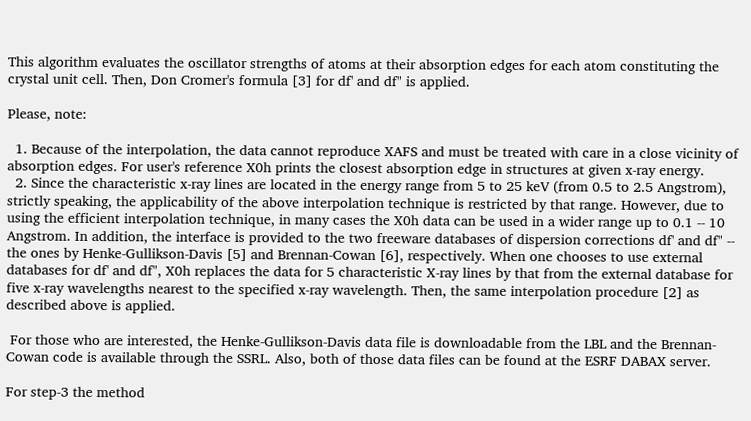This algorithm evaluates the oscillator strengths of atoms at their absorption edges for each atom constituting the crystal unit cell. Then, Don Cromer's formula [3] for df' and df" is applied.

Please, note:

  1. Because of the interpolation, the data cannot reproduce XAFS and must be treated with care in a close vicinity of absorption edges. For user's reference X0h prints the closest absorption edge in structures at given x-ray energy.
  2. Since the characteristic x-ray lines are located in the energy range from 5 to 25 keV (from 0.5 to 2.5 Angstrom), strictly speaking, the applicability of the above interpolation technique is restricted by that range. However, due to using the efficient interpolation technique, in many cases the X0h data can be used in a wider range up to 0.1 -- 10 Angstrom. In addition, the interface is provided to the two freeware databases of dispersion corrections df' and df" -- the ones by Henke-Gullikson-Davis [5] and Brennan-Cowan [6], respectively. When one chooses to use external databases for df' and df", X0h replaces the data for 5 characteristic X-ray lines by that from the external database for five x-ray wavelengths nearest to the specified x-ray wavelength. Then, the same interpolation procedure [2] as described above is applied.

 For those who are interested, the Henke-Gullikson-Davis data file is downloadable from the LBL and the Brennan-Cowan code is available through the SSRL. Also, both of those data files can be found at the ESRF DABAX server.

For step-3 the method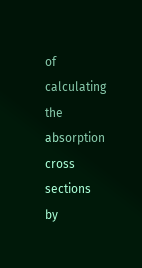of calculating the absorption cross sections by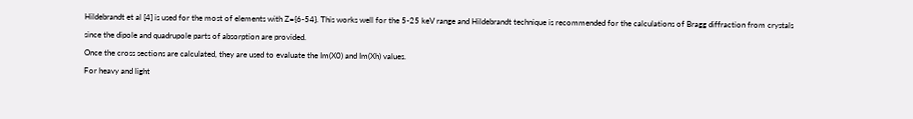Hildebrandt et al [4] is used for the most of elements with Z={6-54}. This works well for the 5-25 keV range and Hildebrandt technique is recommended for the calculations of Bragg diffraction from crystals since the dipole and quadrupole parts of absorption are provided.
Once the cross sections are calculated, they are used to evaluate the Im(X0) and Im(Xh) values.
For heavy and light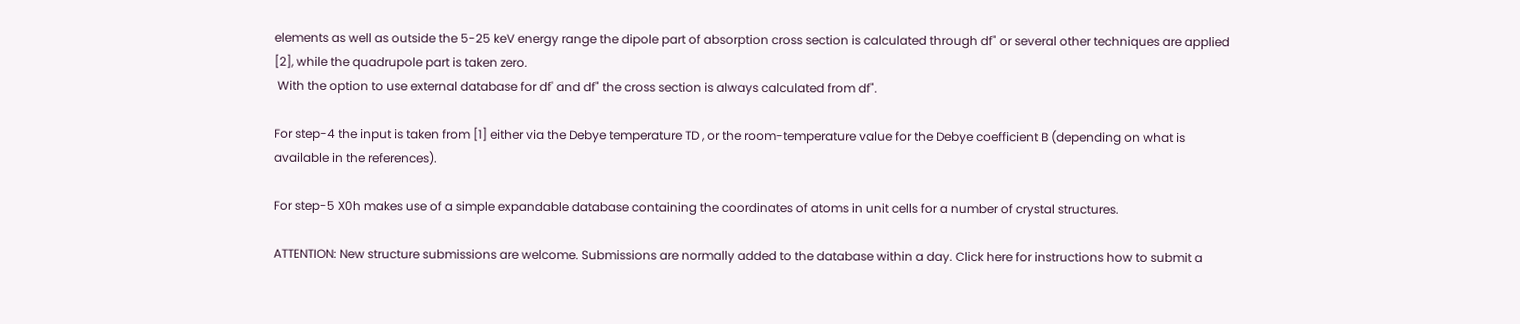elements as well as outside the 5-25 keV energy range the dipole part of absorption cross section is calculated through df" or several other techniques are applied [2], while the quadrupole part is taken zero.
 With the option to use external database for df' and df" the cross section is always calculated from df".

For step-4 the input is taken from [1] either via the Debye temperature TD , or the room-temperature value for the Debye coefficient B (depending on what is available in the references).

For step-5 X0h makes use of a simple expandable database containing the coordinates of atoms in unit cells for a number of crystal structures.

ATTENTION: New structure submissions are welcome. Submissions are normally added to the database within a day. Click here for instructions how to submit a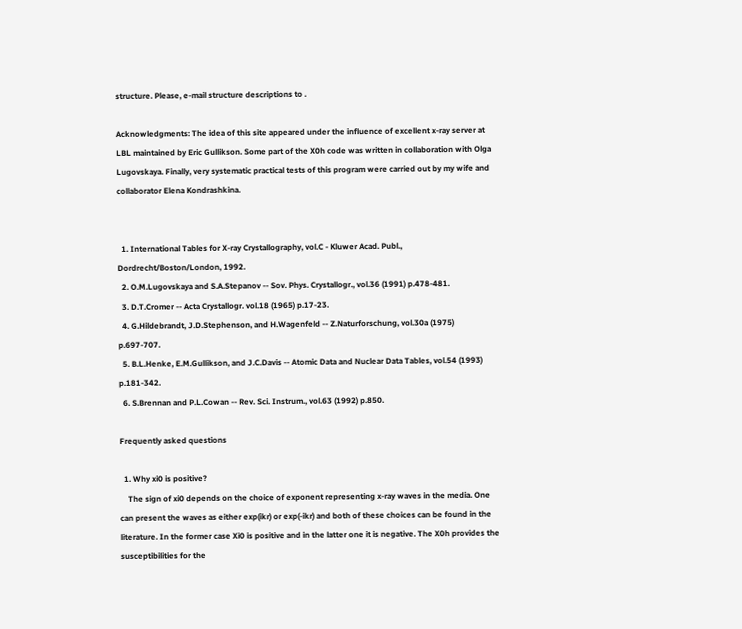structure. Please, e-mail structure descriptions to .

Acknowledgments: The idea of this site appeared under the influence of excellent x-ray server at LBL maintained by Eric Gullikson. Some part of the X0h code was written in collaboration with Olga Lugovskaya. Finally, very systematic practical tests of this program were carried out by my wife and collaborator Elena Kondrashkina.


  1. International Tables for X-ray Crystallography, vol.C - Kluwer Acad. Publ., Dordrecht/Boston/London, 1992.
  2. O.M.Lugovskaya and S.A.Stepanov -- Sov. Phys. Crystallogr., vol.36 (1991) p.478-481.
  3. D.T.Cromer -- Acta Crystallogr. vol.18 (1965) p.17-23.
  4. G.Hildebrandt, J.D.Stephenson, and H.Wagenfeld -- Z.Naturforschung, vol.30a (1975) p.697-707.
  5. B.L.Henke, E.M.Gullikson, and J.C.Davis -- Atomic Data and Nuclear Data Tables, vol.54 (1993) p.181-342.
  6. S.Brennan and P.L.Cowan -- Rev. Sci. Instrum., vol.63 (1992) p.850.

Frequently asked questions

  1. Why xi0 is positive?
    The sign of xi0 depends on the choice of exponent representing x-ray waves in the media. One can present the waves as either exp(ikr) or exp(-ikr) and both of these choices can be found in the literature. In the former case Xi0 is positive and in the latter one it is negative. The X0h provides the susceptibilities for the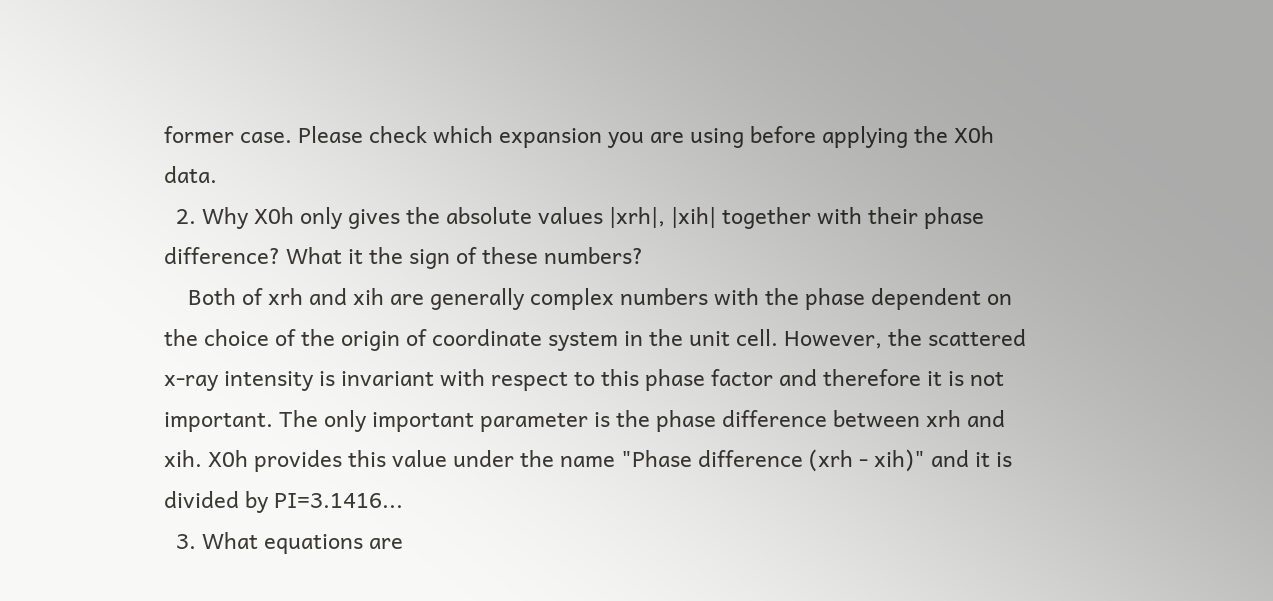former case. Please check which expansion you are using before applying the X0h data.
  2. Why X0h only gives the absolute values |xrh|, |xih| together with their phase difference? What it the sign of these numbers?
    Both of xrh and xih are generally complex numbers with the phase dependent on the choice of the origin of coordinate system in the unit cell. However, the scattered x-ray intensity is invariant with respect to this phase factor and therefore it is not important. The only important parameter is the phase difference between xrh and xih. X0h provides this value under the name "Phase difference (xrh - xih)" and it is divided by PI=3.1416...
  3. What equations are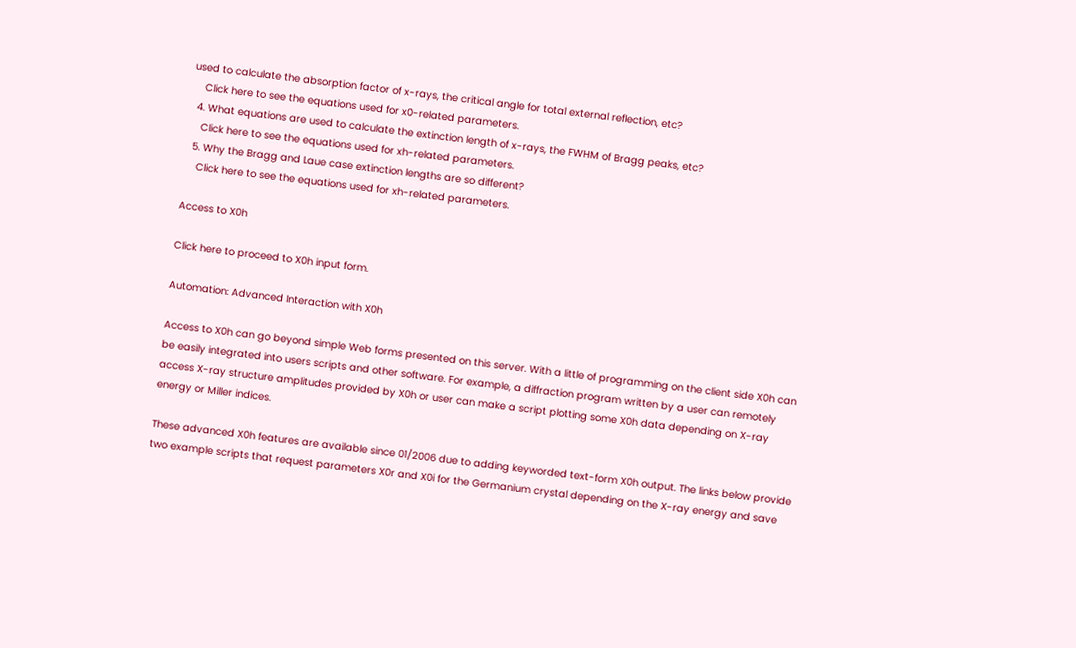used to calculate the absorption factor of x-rays, the critical angle for total external reflection, etc?
    Click here to see the equations used for x0-related parameters.
  4. What equations are used to calculate the extinction length of x-rays, the FWHM of Bragg peaks, etc?
    Click here to see the equations used for xh-related parameters.
  5. Why the Bragg and Laue case extinction lengths are so different?
    Click here to see the equations used for xh-related parameters.

Access to X0h

Click here to proceed to X0h input form.

Automation: Advanced Interaction with X0h

Access to X0h can go beyond simple Web forms presented on this server. With a little of programming on the client side X0h can be easily integrated into users scripts and other software. For example, a diffraction program written by a user can remotely access X-ray structure amplitudes provided by X0h or user can make a script plotting some X0h data depending on X-ray energy or Miller indices.

These advanced X0h features are available since 01/2006 due to adding keyworded text-form X0h output. The links below provide two example scripts that request parameters X0r and X0i for the Germanium crystal depending on the X-ray energy and save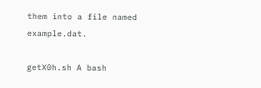them into a file named example.dat.

getX0h.sh A bash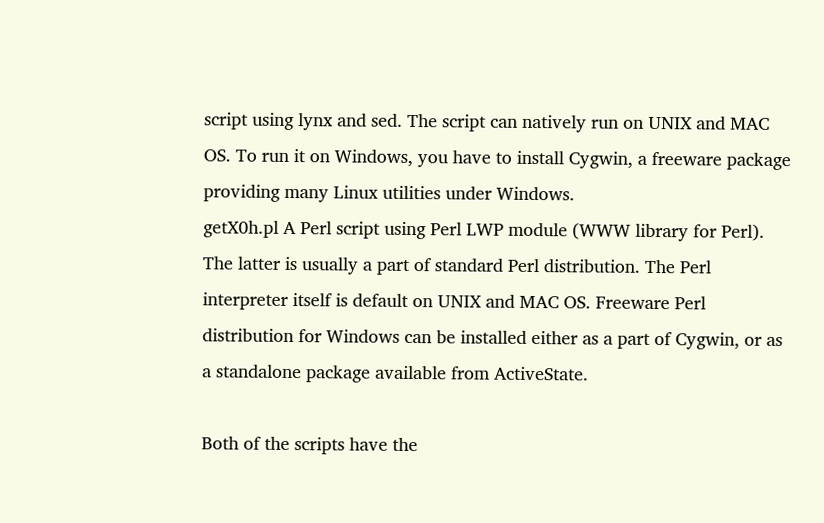script using lynx and sed. The script can natively run on UNIX and MAC OS. To run it on Windows, you have to install Cygwin, a freeware package providing many Linux utilities under Windows.
getX0h.pl A Perl script using Perl LWP module (WWW library for Perl). The latter is usually a part of standard Perl distribution. The Perl interpreter itself is default on UNIX and MAC OS. Freeware Perl distribution for Windows can be installed either as a part of Cygwin, or as a standalone package available from ActiveState.

Both of the scripts have the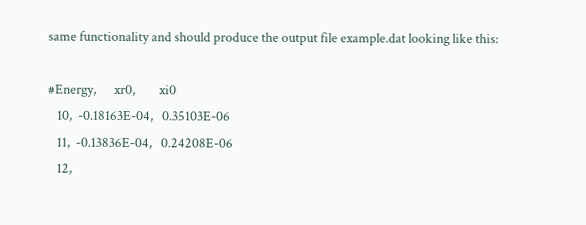same functionality and should produce the output file example.dat looking like this:

#Energy,      xr0,        xi0
   10,  -0.18163E-04,   0.35103E-06
   11,  -0.13836E-04,   0.24208E-06
   12,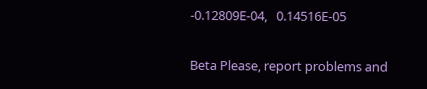-0.12809E-04,   0.14516E-05

Beta Please, report problems and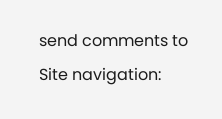send comments to
Site navigation: